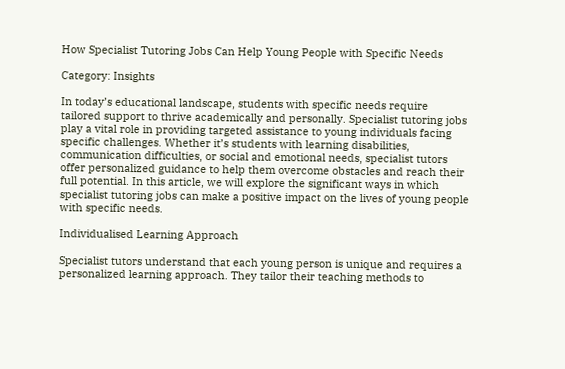How Specialist Tutoring Jobs Can Help Young People with Specific Needs

Category: Insights

In today’s educational landscape, students with specific needs require tailored support to thrive academically and personally. Specialist tutoring jobs play a vital role in providing targeted assistance to young individuals facing specific challenges. Whether it’s students with learning disabilities, communication difficulties, or social and emotional needs, specialist tutors offer personalized guidance to help them overcome obstacles and reach their full potential. In this article, we will explore the significant ways in which specialist tutoring jobs can make a positive impact on the lives of young people with specific needs.

Individualised Learning Approach

Specialist tutors understand that each young person is unique and requires a personalized learning approach. They tailor their teaching methods to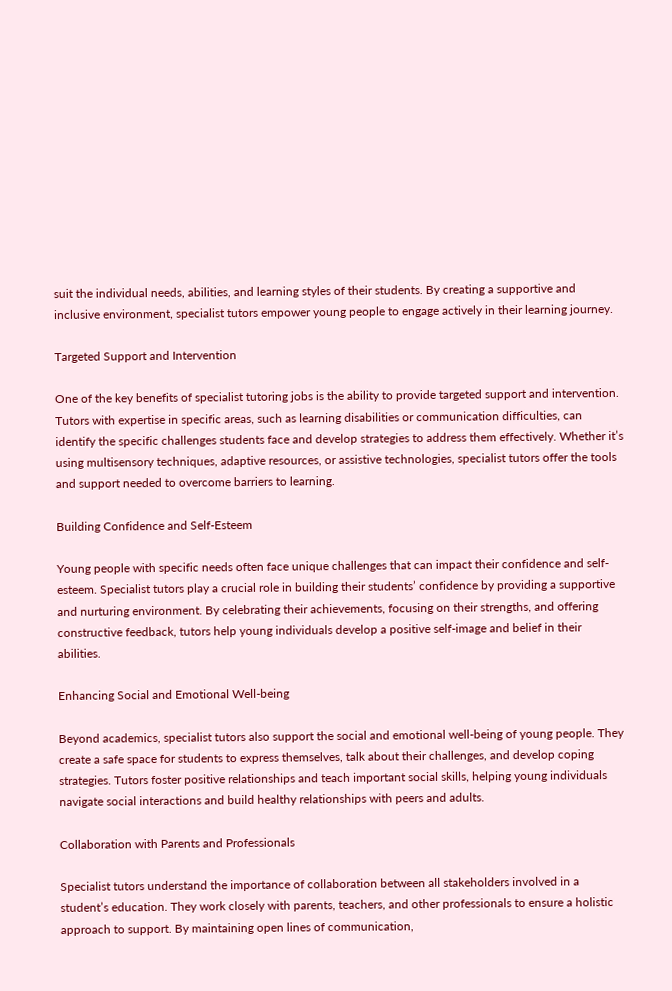suit the individual needs, abilities, and learning styles of their students. By creating a supportive and inclusive environment, specialist tutors empower young people to engage actively in their learning journey.

Targeted Support and Intervention

One of the key benefits of specialist tutoring jobs is the ability to provide targeted support and intervention. Tutors with expertise in specific areas, such as learning disabilities or communication difficulties, can identify the specific challenges students face and develop strategies to address them effectively. Whether it’s using multisensory techniques, adaptive resources, or assistive technologies, specialist tutors offer the tools and support needed to overcome barriers to learning.

Building Confidence and Self-Esteem

Young people with specific needs often face unique challenges that can impact their confidence and self-esteem. Specialist tutors play a crucial role in building their students’ confidence by providing a supportive and nurturing environment. By celebrating their achievements, focusing on their strengths, and offering constructive feedback, tutors help young individuals develop a positive self-image and belief in their abilities.

Enhancing Social and Emotional Well-being

Beyond academics, specialist tutors also support the social and emotional well-being of young people. They create a safe space for students to express themselves, talk about their challenges, and develop coping strategies. Tutors foster positive relationships and teach important social skills, helping young individuals navigate social interactions and build healthy relationships with peers and adults.

Collaboration with Parents and Professionals

Specialist tutors understand the importance of collaboration between all stakeholders involved in a student’s education. They work closely with parents, teachers, and other professionals to ensure a holistic approach to support. By maintaining open lines of communication,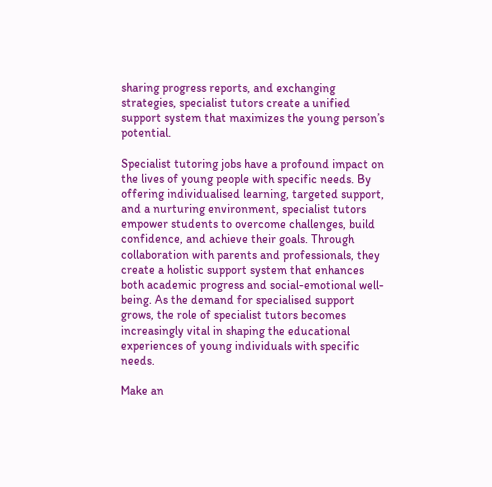sharing progress reports, and exchanging strategies, specialist tutors create a unified support system that maximizes the young person’s potential.

Specialist tutoring jobs have a profound impact on the lives of young people with specific needs. By offering individualised learning, targeted support, and a nurturing environment, specialist tutors empower students to overcome challenges, build confidence, and achieve their goals. Through collaboration with parents and professionals, they create a holistic support system that enhances both academic progress and social-emotional well-being. As the demand for specialised support grows, the role of specialist tutors becomes increasingly vital in shaping the educational experiences of young individuals with specific needs.

Make an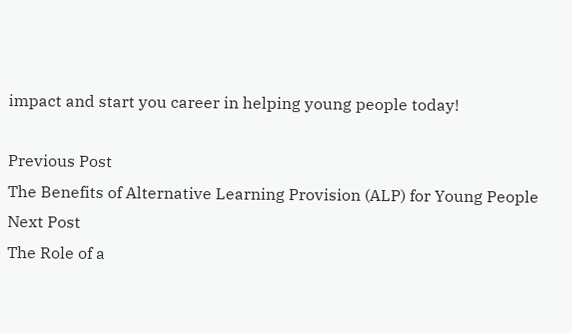impact and start you career in helping young people today!

Previous Post
The Benefits of Alternative Learning Provision (ALP) for Young People
Next Post
The Role of a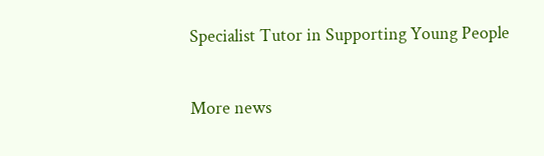Specialist Tutor in Supporting Young People

More news